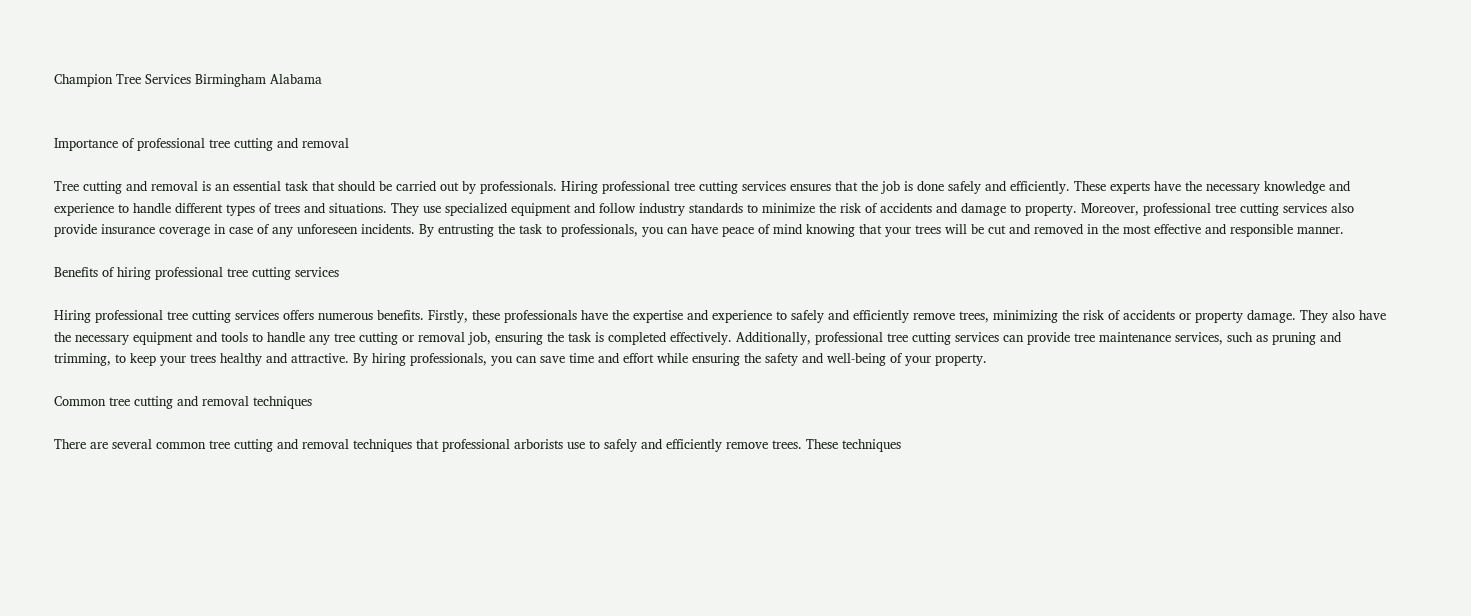Champion Tree Services Birmingham Alabama


Importance of professional tree cutting and removal

Tree cutting and removal is an essential task that should be carried out by professionals. Hiring professional tree cutting services ensures that the job is done safely and efficiently. These experts have the necessary knowledge and experience to handle different types of trees and situations. They use specialized equipment and follow industry standards to minimize the risk of accidents and damage to property. Moreover, professional tree cutting services also provide insurance coverage in case of any unforeseen incidents. By entrusting the task to professionals, you can have peace of mind knowing that your trees will be cut and removed in the most effective and responsible manner.

Benefits of hiring professional tree cutting services

Hiring professional tree cutting services offers numerous benefits. Firstly, these professionals have the expertise and experience to safely and efficiently remove trees, minimizing the risk of accidents or property damage. They also have the necessary equipment and tools to handle any tree cutting or removal job, ensuring the task is completed effectively. Additionally, professional tree cutting services can provide tree maintenance services, such as pruning and trimming, to keep your trees healthy and attractive. By hiring professionals, you can save time and effort while ensuring the safety and well-being of your property.

Common tree cutting and removal techniques

There are several common tree cutting and removal techniques that professional arborists use to safely and efficiently remove trees. These techniques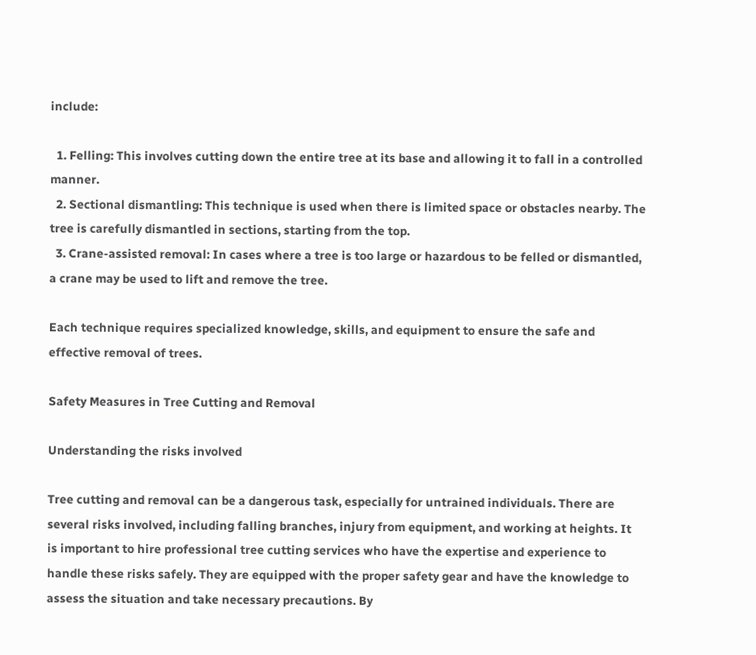include:

  1. Felling: This involves cutting down the entire tree at its base and allowing it to fall in a controlled manner.
  2. Sectional dismantling: This technique is used when there is limited space or obstacles nearby. The tree is carefully dismantled in sections, starting from the top.
  3. Crane-assisted removal: In cases where a tree is too large or hazardous to be felled or dismantled, a crane may be used to lift and remove the tree.

Each technique requires specialized knowledge, skills, and equipment to ensure the safe and effective removal of trees.

Safety Measures in Tree Cutting and Removal

Understanding the risks involved

Tree cutting and removal can be a dangerous task, especially for untrained individuals. There are several risks involved, including falling branches, injury from equipment, and working at heights. It is important to hire professional tree cutting services who have the expertise and experience to handle these risks safely. They are equipped with the proper safety gear and have the knowledge to assess the situation and take necessary precautions. By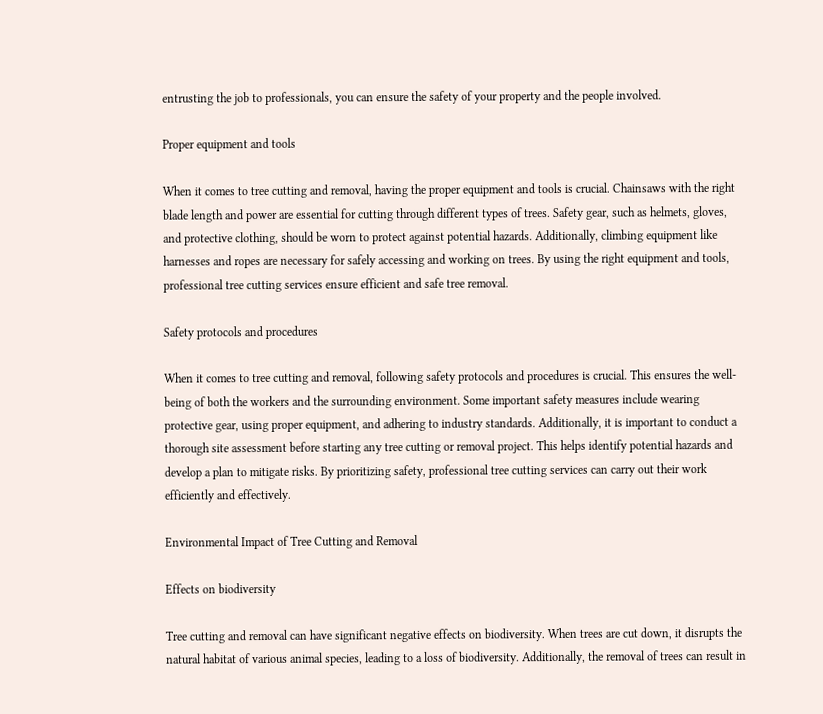entrusting the job to professionals, you can ensure the safety of your property and the people involved.

Proper equipment and tools

When it comes to tree cutting and removal, having the proper equipment and tools is crucial. Chainsaws with the right blade length and power are essential for cutting through different types of trees. Safety gear, such as helmets, gloves, and protective clothing, should be worn to protect against potential hazards. Additionally, climbing equipment like harnesses and ropes are necessary for safely accessing and working on trees. By using the right equipment and tools, professional tree cutting services ensure efficient and safe tree removal.

Safety protocols and procedures

When it comes to tree cutting and removal, following safety protocols and procedures is crucial. This ensures the well-being of both the workers and the surrounding environment. Some important safety measures include wearing protective gear, using proper equipment, and adhering to industry standards. Additionally, it is important to conduct a thorough site assessment before starting any tree cutting or removal project. This helps identify potential hazards and develop a plan to mitigate risks. By prioritizing safety, professional tree cutting services can carry out their work efficiently and effectively.

Environmental Impact of Tree Cutting and Removal

Effects on biodiversity

Tree cutting and removal can have significant negative effects on biodiversity. When trees are cut down, it disrupts the natural habitat of various animal species, leading to a loss of biodiversity. Additionally, the removal of trees can result in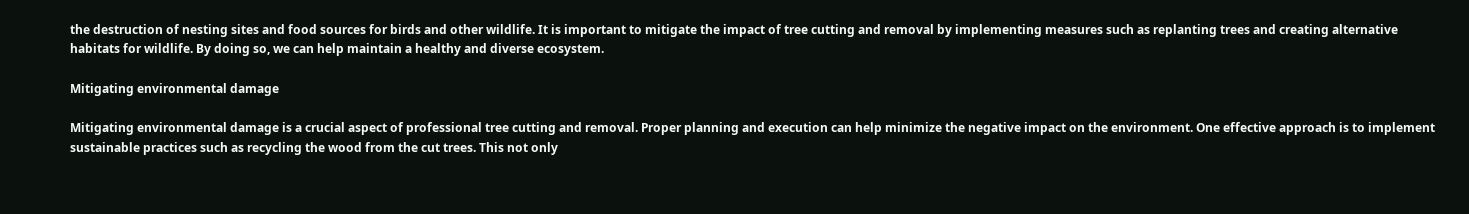the destruction of nesting sites and food sources for birds and other wildlife. It is important to mitigate the impact of tree cutting and removal by implementing measures such as replanting trees and creating alternative habitats for wildlife. By doing so, we can help maintain a healthy and diverse ecosystem.

Mitigating environmental damage

Mitigating environmental damage is a crucial aspect of professional tree cutting and removal. Proper planning and execution can help minimize the negative impact on the environment. One effective approach is to implement sustainable practices such as recycling the wood from the cut trees. This not only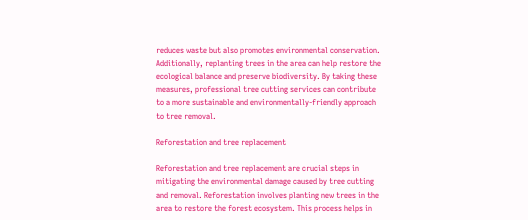reduces waste but also promotes environmental conservation. Additionally, replanting trees in the area can help restore the ecological balance and preserve biodiversity. By taking these measures, professional tree cutting services can contribute to a more sustainable and environmentally-friendly approach to tree removal.

Reforestation and tree replacement

Reforestation and tree replacement are crucial steps in mitigating the environmental damage caused by tree cutting and removal. Reforestation involves planting new trees in the area to restore the forest ecosystem. This process helps in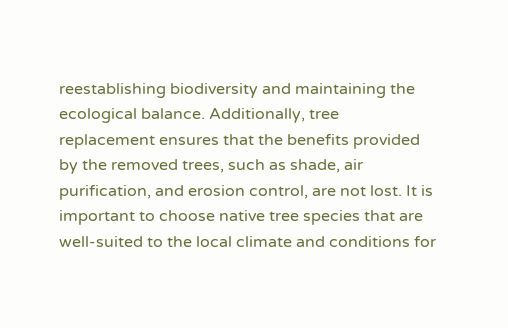reestablishing biodiversity and maintaining the ecological balance. Additionally, tree replacement ensures that the benefits provided by the removed trees, such as shade, air purification, and erosion control, are not lost. It is important to choose native tree species that are well-suited to the local climate and conditions for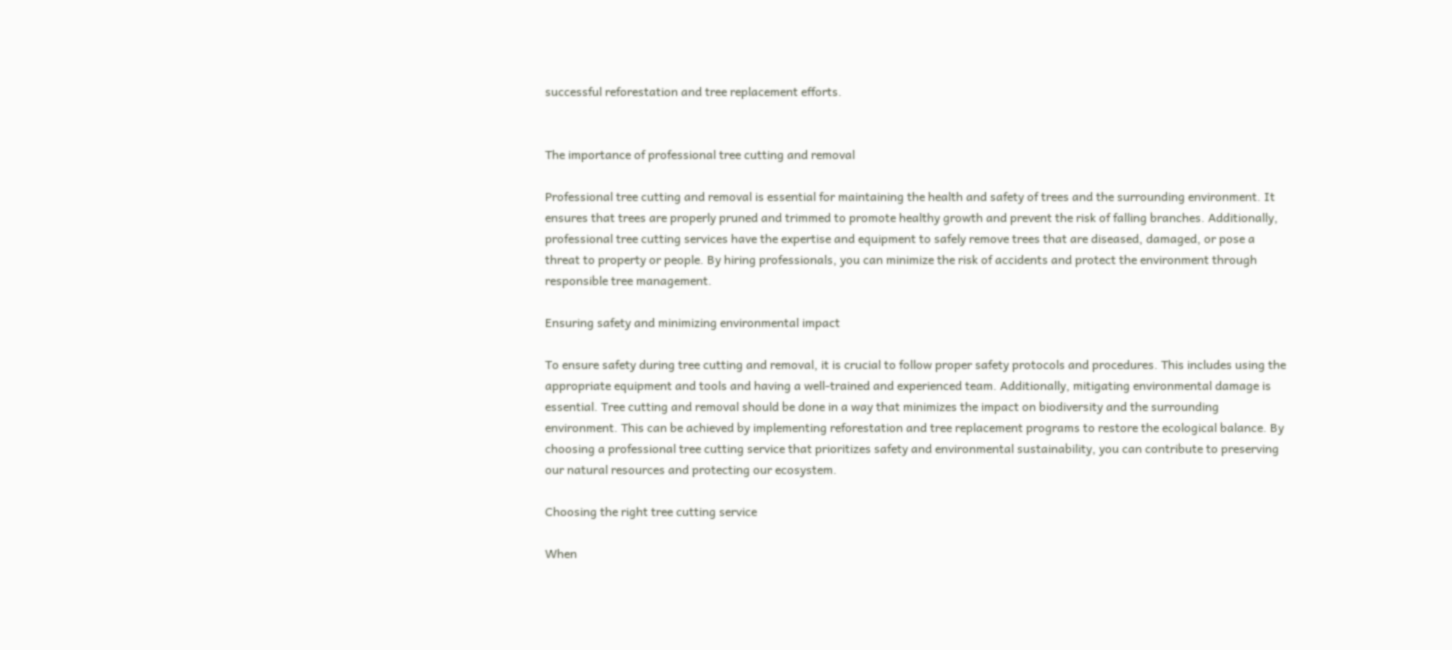successful reforestation and tree replacement efforts.


The importance of professional tree cutting and removal

Professional tree cutting and removal is essential for maintaining the health and safety of trees and the surrounding environment. It ensures that trees are properly pruned and trimmed to promote healthy growth and prevent the risk of falling branches. Additionally, professional tree cutting services have the expertise and equipment to safely remove trees that are diseased, damaged, or pose a threat to property or people. By hiring professionals, you can minimize the risk of accidents and protect the environment through responsible tree management.

Ensuring safety and minimizing environmental impact

To ensure safety during tree cutting and removal, it is crucial to follow proper safety protocols and procedures. This includes using the appropriate equipment and tools and having a well-trained and experienced team. Additionally, mitigating environmental damage is essential. Tree cutting and removal should be done in a way that minimizes the impact on biodiversity and the surrounding environment. This can be achieved by implementing reforestation and tree replacement programs to restore the ecological balance. By choosing a professional tree cutting service that prioritizes safety and environmental sustainability, you can contribute to preserving our natural resources and protecting our ecosystem.

Choosing the right tree cutting service

When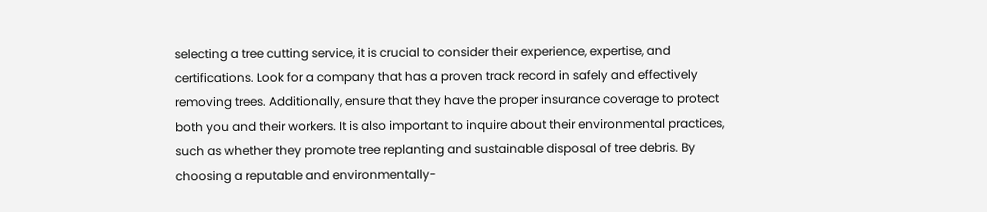selecting a tree cutting service, it is crucial to consider their experience, expertise, and certifications. Look for a company that has a proven track record in safely and effectively removing trees. Additionally, ensure that they have the proper insurance coverage to protect both you and their workers. It is also important to inquire about their environmental practices, such as whether they promote tree replanting and sustainable disposal of tree debris. By choosing a reputable and environmentally-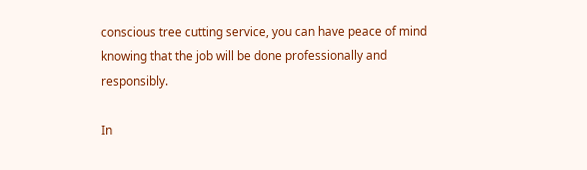conscious tree cutting service, you can have peace of mind knowing that the job will be done professionally and responsibly.

In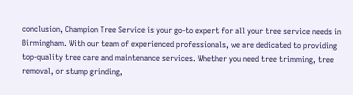conclusion, Champion Tree Service is your go-to expert for all your tree service needs in Birmingham. With our team of experienced professionals, we are dedicated to providing top-quality tree care and maintenance services. Whether you need tree trimming, tree removal, or stump grinding,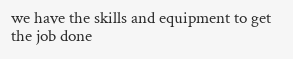we have the skills and equipment to get the job done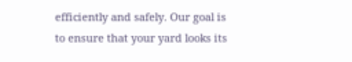efficiently and safely. Our goal is to ensure that your yard looks its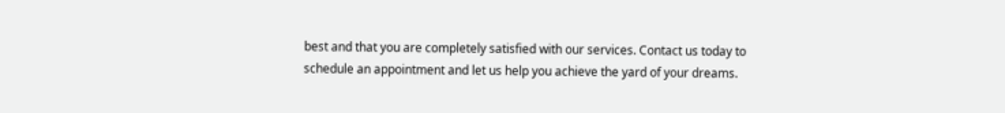best and that you are completely satisfied with our services. Contact us today to schedule an appointment and let us help you achieve the yard of your dreams.